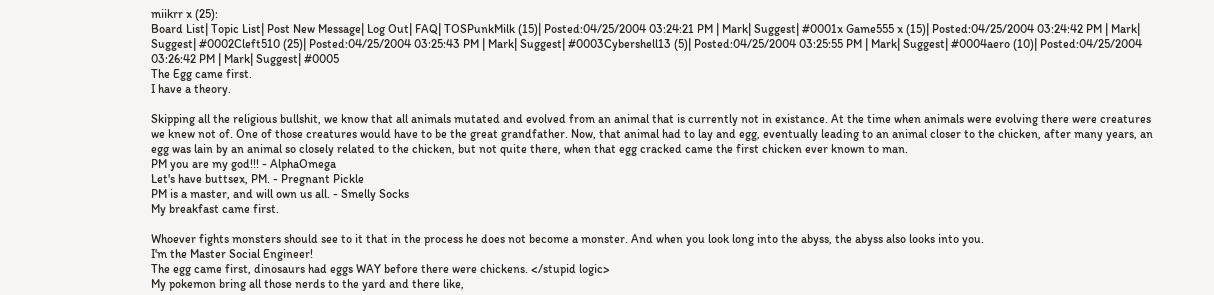miikrr x (25):
Board List| Topic List| Post New Message| Log Out| FAQ| TOSPunkMilk (15)| Posted:04/25/2004 03:24:21 PM | Mark| Suggest| #0001x Game555 x (15)| Posted:04/25/2004 03:24:42 PM | Mark| Suggest| #0002Cleft510 (25)| Posted:04/25/2004 03:25:43 PM | Mark| Suggest| #0003Cybershell13 (5)| Posted:04/25/2004 03:25:55 PM | Mark| Suggest| #0004aero (10)| Posted:04/25/2004 03:26:42 PM | Mark| Suggest| #0005
The Egg came first.
I have a theory.

Skipping all the religious bullshit, we know that all animals mutated and evolved from an animal that is currently not in existance. At the time when animals were evolving there were creatures we knew not of. One of those creatures would have to be the great grandfather. Now, that animal had to lay and egg, eventually leading to an animal closer to the chicken, after many years, an egg was lain by an animal so closely related to the chicken, but not quite there, when that egg cracked came the first chicken ever known to man.
PM you are my god!!! - AlphaOmega
Let's have buttsex, PM. - Pregnant Pickle
PM is a master, and will own us all. - Smelly Socks
My breakfast came first.

Whoever fights monsters should see to it that in the process he does not become a monster. And when you look long into the abyss, the abyss also looks into you.
I'm the Master Social Engineer!
The egg came first, dinosaurs had eggs WAY before there were chickens. </stupid logic>
My pokemon bring all those nerds to the yard and there like,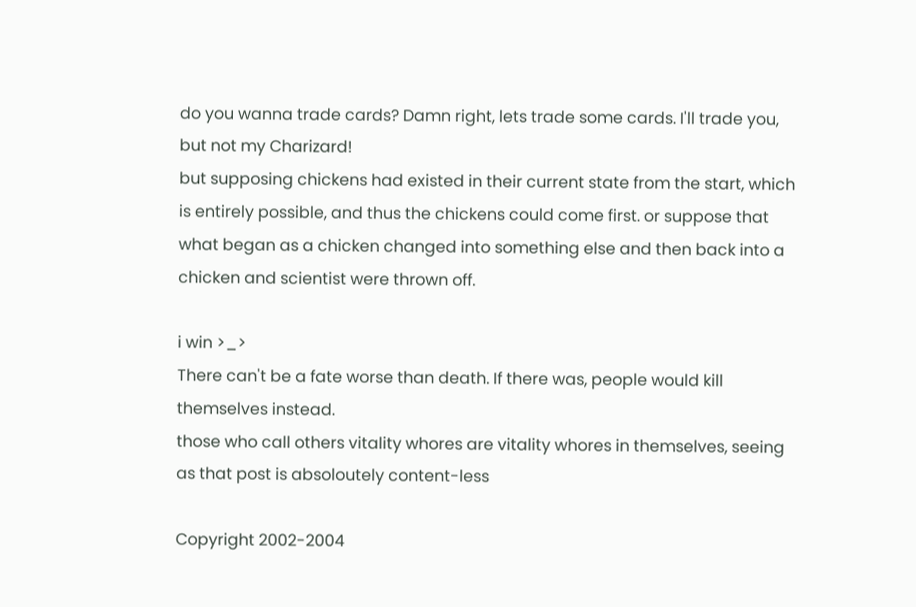do you wanna trade cards? Damn right, lets trade some cards. I'll trade you, but not my Charizard!
but supposing chickens had existed in their current state from the start, which is entirely possible, and thus the chickens could come first. or suppose that what began as a chicken changed into something else and then back into a chicken and scientist were thrown off.

i win >_>
There can't be a fate worse than death. If there was, people would kill themselves instead.
those who call others vitality whores are vitality whores in themselves, seeing as that post is absoloutely content-less

Copyright 2002-2004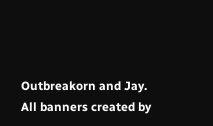Outbreakorn and Jay.
All banners created by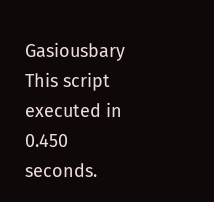Gasiousbary
This script executed in 0.450 seconds.